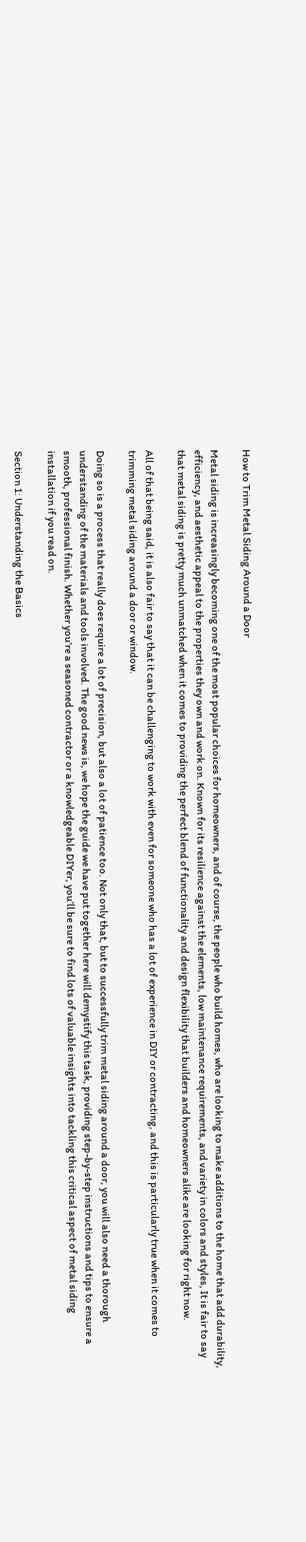How to Trim Metal Siding Around a Door

Metal siding is increasingly becoming one of the most popular choices for homeowners, and of course, the people who build homes, who are looking to make additions to the home that add durability, efficiency, and aesthetic appeal to the properties they own and work on. Known for its resilience against the elements, low maintenance requirements, and variety in colors and styles, It is fair to say that metal siding is pretty much unmatched when it comes to providing the perfect blend of functionality and design flexibility that builders and homeowners alike are looking for right now.

All of that being said, it is also fair to say that it can be challenging to work with even for someone who has a lot of experience in DIY or contracting, and this is particularly true when it comes to trimming metal siding around a door or window.

Doing so is a process that really does require a lot of precision, but also a lot of patience too. Not only that, but to successfully trim metal siding around a door, you will also need a thorough understanding of the materials and tools involved. The good news is, we hope the guide we have put together here will demystify this task, providing step-by-step instructions and tips to ensure a smooth, professional finish. Whether you’re a seasoned contractor or a knowledgeable DIYer, you’ll be sure to find lots of valuable insights into tackling this critical aspect of metal siding installation if you read on.

Section 1: Understanding the Basics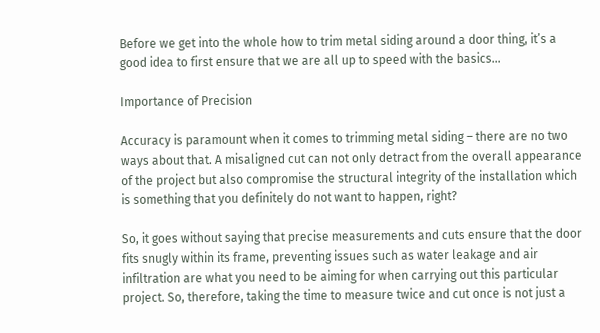Before we get into the whole how to trim metal siding around a door thing, it’s a good idea to first ensure that we are all up to speed with the basics…

Importance of Precision

Accuracy is paramount when it comes to trimming metal siding – there are no two ways about that. A misaligned cut can not only detract from the overall appearance of the project but also compromise the structural integrity of the installation which is something that you definitely do not want to happen, right?

So, it goes without saying that precise measurements and cuts ensure that the door fits snugly within its frame, preventing issues such as water leakage and air infiltration are what you need to be aiming for when carrying out this particular project. So, therefore, taking the time to measure twice and cut once is not just a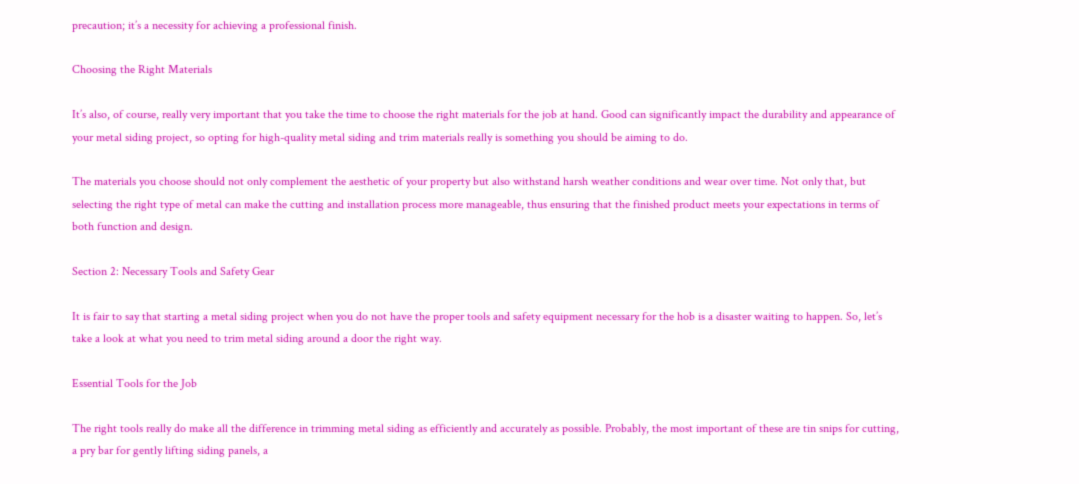precaution; it’s a necessity for achieving a professional finish.

Choosing the Right Materials

It’s also, of course, really very important that you take the time to choose the right materials for the job at hand. Good can significantly impact the durability and appearance of your metal siding project, so opting for high-quality metal siding and trim materials really is something you should be aiming to do.

The materials you choose should not only complement the aesthetic of your property but also withstand harsh weather conditions and wear over time. Not only that, but selecting the right type of metal can make the cutting and installation process more manageable, thus ensuring that the finished product meets your expectations in terms of both function and design.

Section 2: Necessary Tools and Safety Gear

It is fair to say that starting a metal siding project when you do not have the proper tools and safety equipment necessary for the hob is a disaster waiting to happen. So, let’s take a look at what you need to trim metal siding around a door the right way.

Essential Tools for the Job

The right tools really do make all the difference in trimming metal siding as efficiently and accurately as possible. Probably, the most important of these are tin snips for cutting, a pry bar for gently lifting siding panels, a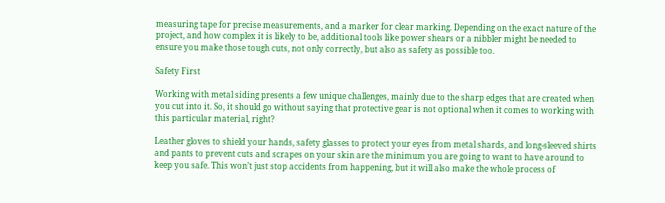measuring tape for precise measurements, and a marker for clear marking. Depending on the exact nature of the project, and how complex it is likely to be, additional tools like power shears or a nibbler might be needed to ensure you make those tough cuts, not only correctly, but also as safety as possible too.

Safety First

Working with metal siding presents a few unique challenges, mainly due to the sharp edges that are created when you cut into it. So, it should go without saying that protective gear is not optional when it comes to working with this particular material, right?

Leather gloves to shield your hands, safety glasses to protect your eyes from metal shards, and long-sleeved shirts and pants to prevent cuts and scrapes on your skin are the minimum you are going to want to have around to keep you safe. This won’t just stop accidents from happening, but it will also make the whole process of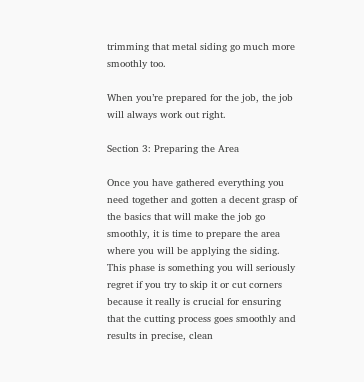trimming that metal siding go much more smoothly too.

When you’re prepared for the job, the job will always work out right.

Section 3: Preparing the Area

Once you have gathered everything you need together and gotten a decent grasp of the basics that will make the job go smoothly, it is time to prepare the area where you will be applying the siding. This phase is something you will seriously regret if you try to skip it or cut corners because it really is crucial for ensuring that the cutting process goes smoothly and results in precise, clean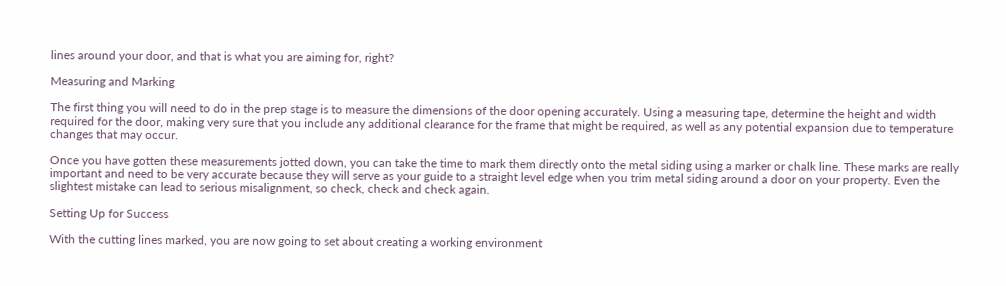lines around your door, and that is what you are aiming for, right?

Measuring and Marking

The first thing you will need to do in the prep stage is to measure the dimensions of the door opening accurately. Using a measuring tape, determine the height and width required for the door, making very sure that you include any additional clearance for the frame that might be required, as well as any potential expansion due to temperature changes that may occur.

Once you have gotten these measurements jotted down, you can take the time to mark them directly onto the metal siding using a marker or chalk line. These marks are really important and need to be very accurate because they will serve as your guide to a straight level edge when you trim metal siding around a door on your property. Even the slightest mistake can lead to serious misalignment, so check, check and check again.

Setting Up for Success

With the cutting lines marked, you are now going to set about creating a working environment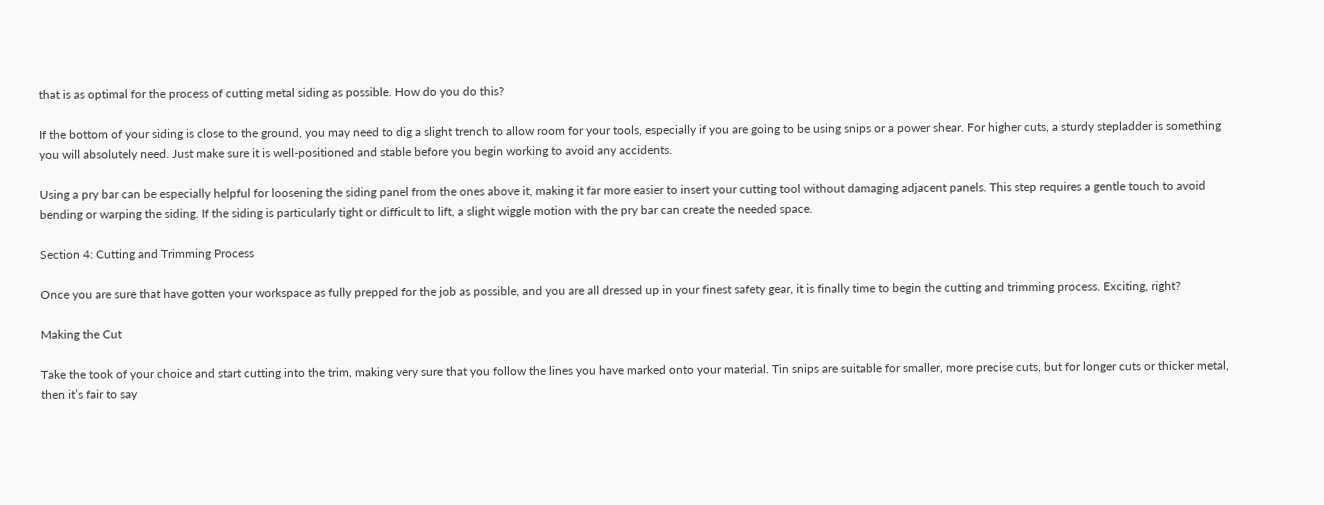that is as optimal for the process of cutting metal siding as possible. How do you do this?

If the bottom of your siding is close to the ground, you may need to dig a slight trench to allow room for your tools, especially if you are going to be using snips or a power shear. For higher cuts, a sturdy stepladder is something you will absolutely need. Just make sure it is well-positioned and stable before you begin working to avoid any accidents.

Using a pry bar can be especially helpful for loosening the siding panel from the ones above it, making it far more easier to insert your cutting tool without damaging adjacent panels. This step requires a gentle touch to avoid bending or warping the siding. If the siding is particularly tight or difficult to lift, a slight wiggle motion with the pry bar can create the needed space.

Section 4: Cutting and Trimming Process

Once you are sure that have gotten your workspace as fully prepped for the job as possible, and you are all dressed up in your finest safety gear, it is finally time to begin the cutting and trimming process. Exciting, right?

Making the Cut

Take the took of your choice and start cutting into the trim, making very sure that you follow the lines you have marked onto your material. Tin snips are suitable for smaller, more precise cuts, but for longer cuts or thicker metal, then it’s fair to say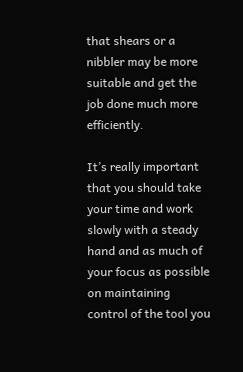that shears or a nibbler may be more suitable and get the job done much more efficiently.

It’s really important that you should take your time and work slowly with a steady hand and as much of your focus as possible on maintaining control of the tool you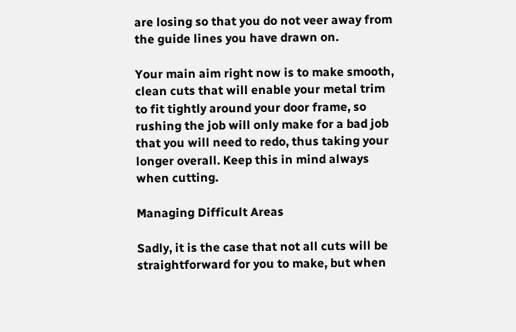are losing so that you do not veer away from the guide lines you have drawn on.

Your main aim right now is to make smooth, clean cuts that will enable your metal trim to fit tightly around your door frame, so rushing the job will only make for a bad job that you will need to redo, thus taking your longer overall. Keep this in mind always when cutting.

Managing Difficult Areas

Sadly, it is the case that not all cuts will be straightforward for you to make, but when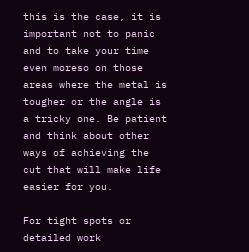this is the case, it is important not to panic and to take your time even moreso on those areas where the metal is tougher or the angle is a tricky one. Be patient and think about other ways of achieving the cut that will make life easier for you.

For tight spots or detailed work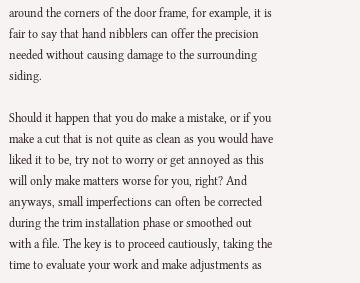around the corners of the door frame, for example, it is fair to say that hand nibblers can offer the precision needed without causing damage to the surrounding siding.

Should it happen that you do make a mistake, or if you make a cut that is not quite as clean as you would have liked it to be, try not to worry or get annoyed as this will only make matters worse for you, right? And anyways, small imperfections can often be corrected during the trim installation phase or smoothed out with a file. The key is to proceed cautiously, taking the time to evaluate your work and make adjustments as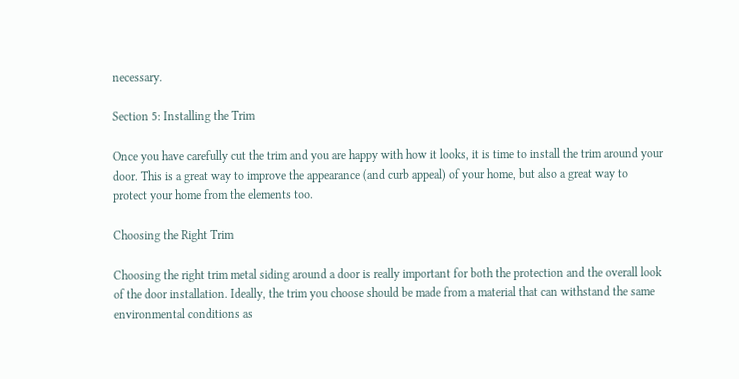necessary.

Section 5: Installing the Trim

Once you have carefully cut the trim and you are happy with how it looks, it is time to install the trim around your door. This is a great way to improve the appearance (and curb appeal) of your home, but also a great way to protect your home from the elements too.

Choosing the Right Trim

Choosing the right trim metal siding around a door is really important for both the protection and the overall look of the door installation. Ideally, the trim you choose should be made from a material that can withstand the same environmental conditions as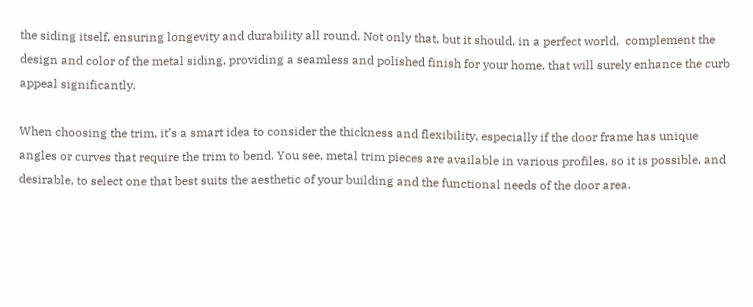the siding itself, ensuring longevity and durability all round. Not only that, but it should, in a perfect world,  complement the design and color of the metal siding, providing a seamless and polished finish for your home, that will surely enhance the curb appeal significantly.

When choosing the trim, it’s a smart idea to consider the thickness and flexibility, especially if the door frame has unique angles or curves that require the trim to bend. You see, metal trim pieces are available in various profiles, so it is possible, and desirable, to select one that best suits the aesthetic of your building and the functional needs of the door area.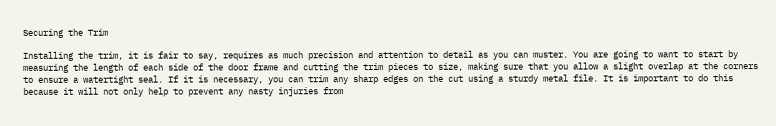Securing the Trim

Installing the trim, it is fair to say, requires as much precision and attention to detail as you can muster. You are going to want to start by measuring the length of each side of the door frame and cutting the trim pieces to size, making sure that you allow a slight overlap at the corners to ensure a watertight seal. If it is necessary, you can trim any sharp edges on the cut using a sturdy metal file. It is important to do this because it will not only help to prevent any nasty injuries from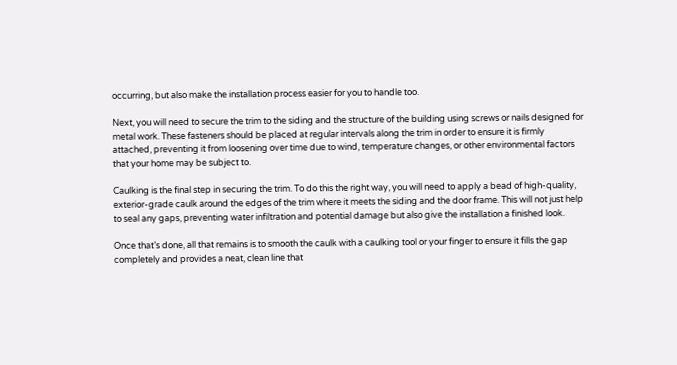occurring, but also make the installation process easier for you to handle too.

Next, you will need to secure the trim to the siding and the structure of the building using screws or nails designed for metal work. These fasteners should be placed at regular intervals along the trim in order to ensure it is firmly attached, preventing it from loosening over time due to wind, temperature changes, or other environmental factors that your home may be subject to.

Caulking is the final step in securing the trim. To do this the right way, you will need to apply a bead of high-quality, exterior-grade caulk around the edges of the trim where it meets the siding and the door frame. This will not just help to seal any gaps, preventing water infiltration and potential damage but also give the installation a finished look.

Once that’s done, all that remains is to smooth the caulk with a caulking tool or your finger to ensure it fills the gap completely and provides a neat, clean line that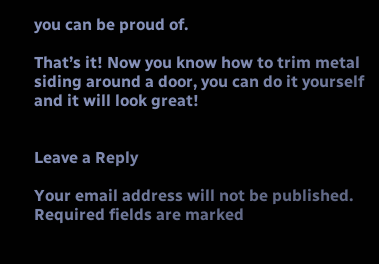you can be proud of.

That’s it! Now you know how to trim metal siding around a door, you can do it yourself and it will look great!


Leave a Reply

Your email address will not be published. Required fields are marked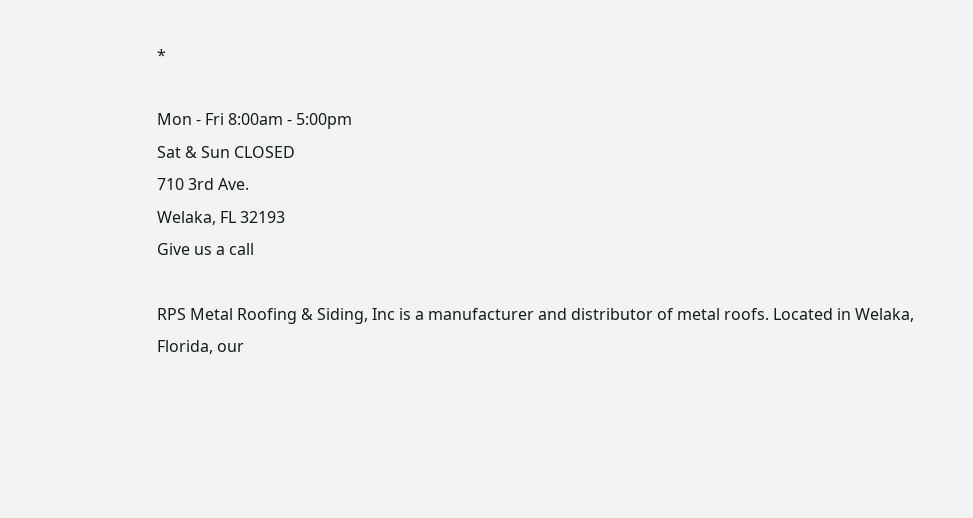*

Mon - Fri 8:00am - 5:00pm
Sat & Sun CLOSED
710 3rd Ave.
Welaka, FL 32193
Give us a call

RPS Metal Roofing & Siding, Inc is a manufacturer and distributor of metal roofs. Located in Welaka, Florida, our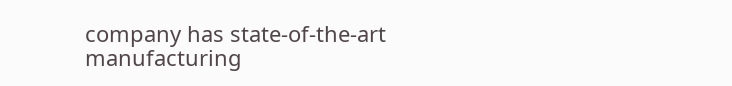company has state-of-the-art manufacturing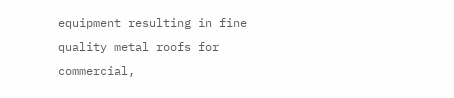equipment resulting in fine quality metal roofs for commercial,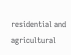residential and agricultural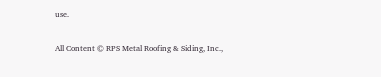use.

All Content © RPS Metal Roofing & Siding, Inc.,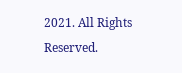2021. All Rights Reserved.